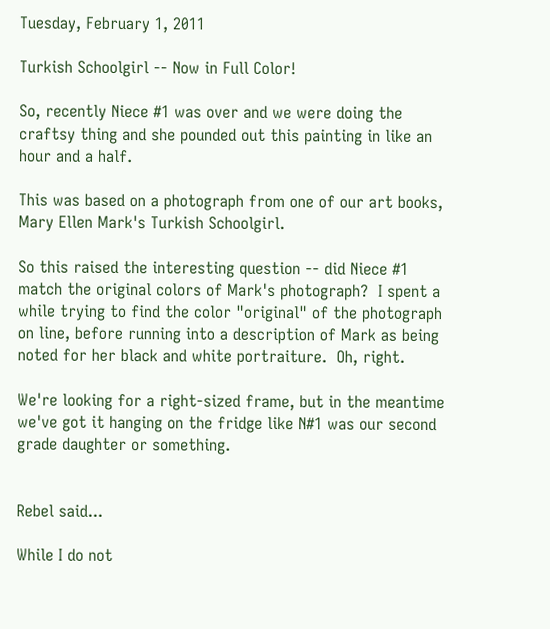Tuesday, February 1, 2011

Turkish Schoolgirl -- Now in Full Color!

So, recently Niece #1 was over and we were doing the craftsy thing and she pounded out this painting in like an hour and a half.

This was based on a photograph from one of our art books, Mary Ellen Mark's Turkish Schoolgirl.

So this raised the interesting question -- did Niece #1 match the original colors of Mark's photograph?  I spent a while trying to find the color "original" of the photograph on line, before running into a description of Mark as being noted for her black and white portraiture.  Oh, right.

We're looking for a right-sized frame, but in the meantime we've got it hanging on the fridge like N#1 was our second grade daughter or something.


Rebel said...

While I do not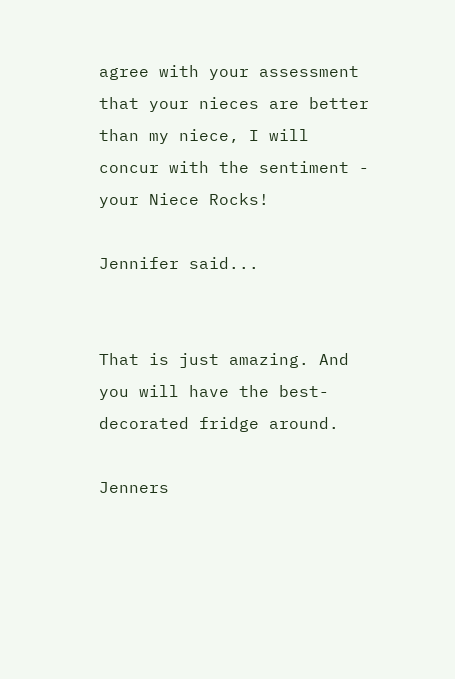agree with your assessment that your nieces are better than my niece, I will concur with the sentiment - your Niece Rocks!

Jennifer said...


That is just amazing. And you will have the best-decorated fridge around.

Jenners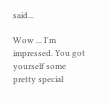said...

Wow ... I'm impressed. You got yourself some pretty special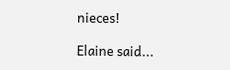nieces!

Elaine said...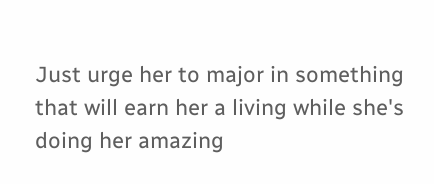Just urge her to major in something that will earn her a living while she's doing her amazing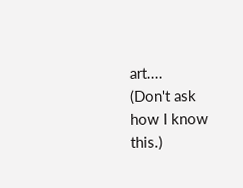art....
(Don't ask how I know this.)